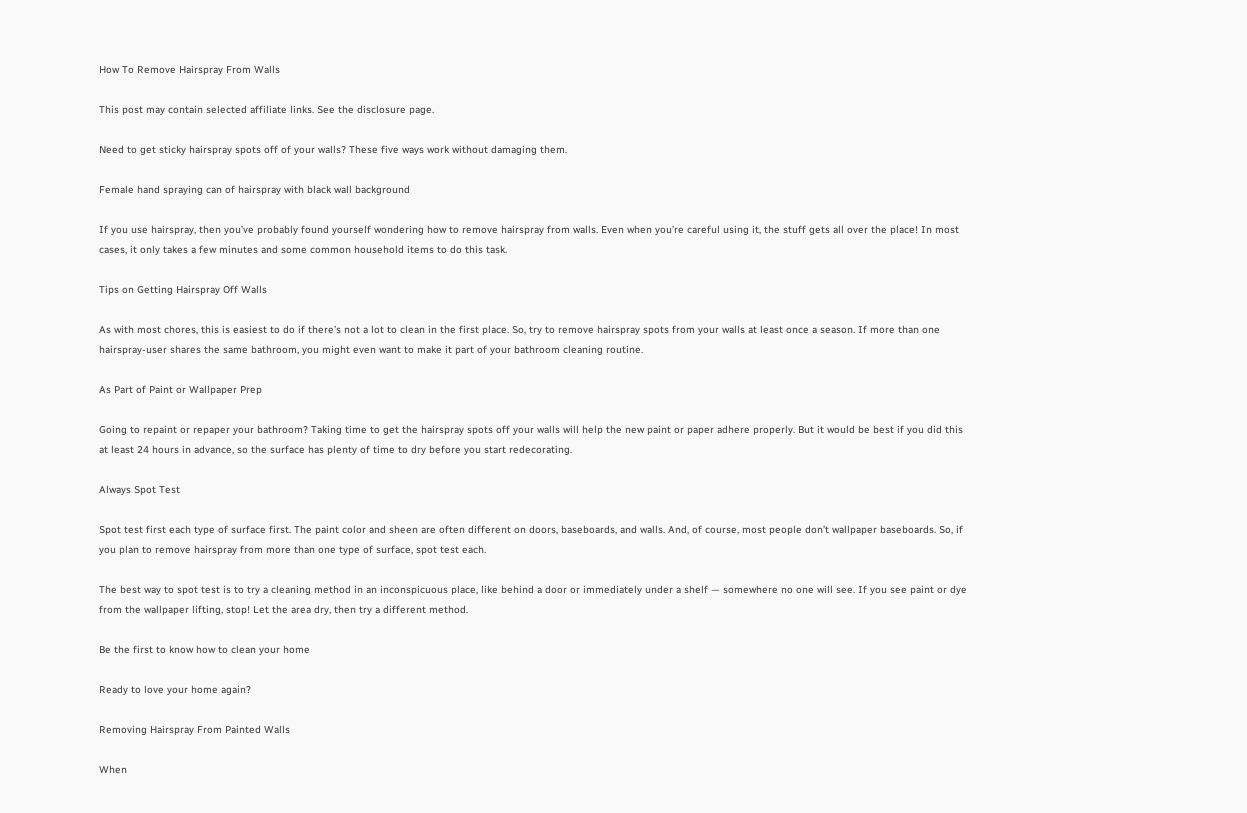How To Remove Hairspray From Walls

This post may contain selected affiliate links. See the disclosure page.

Need to get sticky hairspray spots off of your walls? These five ways work without damaging them.

Female hand spraying can of hairspray with black wall background

If you use hairspray, then you’ve probably found yourself wondering how to remove hairspray from walls. Even when you’re careful using it, the stuff gets all over the place! In most cases, it only takes a few minutes and some common household items to do this task.

Tips on Getting Hairspray Off Walls

As with most chores, this is easiest to do if there’s not a lot to clean in the first place. So, try to remove hairspray spots from your walls at least once a season. If more than one hairspray-user shares the same bathroom, you might even want to make it part of your bathroom cleaning routine.

As Part of Paint or Wallpaper Prep

Going to repaint or repaper your bathroom? Taking time to get the hairspray spots off your walls will help the new paint or paper adhere properly. But it would be best if you did this at least 24 hours in advance, so the surface has plenty of time to dry before you start redecorating.

Always Spot Test

Spot test first each type of surface first. The paint color and sheen are often different on doors, baseboards, and walls. And, of course, most people don’t wallpaper baseboards. So, if you plan to remove hairspray from more than one type of surface, spot test each.

The best way to spot test is to try a cleaning method in an inconspicuous place, like behind a door or immediately under a shelf — somewhere no one will see. If you see paint or dye from the wallpaper lifting, stop! Let the area dry, then try a different method.

Be the first to know how to clean your home

Ready to love your home again?

Removing Hairspray From Painted Walls

When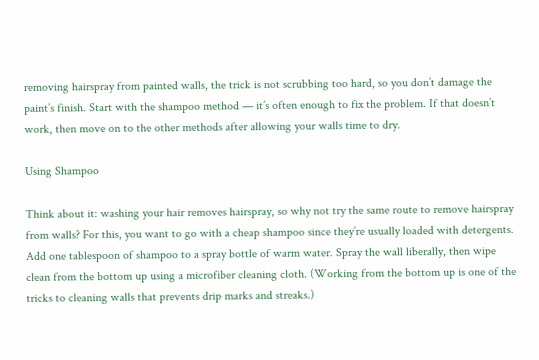removing hairspray from painted walls, the trick is not scrubbing too hard, so you don’t damage the paint’s finish. Start with the shampoo method — it’s often enough to fix the problem. If that doesn’t work, then move on to the other methods after allowing your walls time to dry.

Using Shampoo

Think about it: washing your hair removes hairspray, so why not try the same route to remove hairspray from walls? For this, you want to go with a cheap shampoo since they’re usually loaded with detergents. Add one tablespoon of shampoo to a spray bottle of warm water. Spray the wall liberally, then wipe clean from the bottom up using a microfiber cleaning cloth. (Working from the bottom up is one of the tricks to cleaning walls that prevents drip marks and streaks.)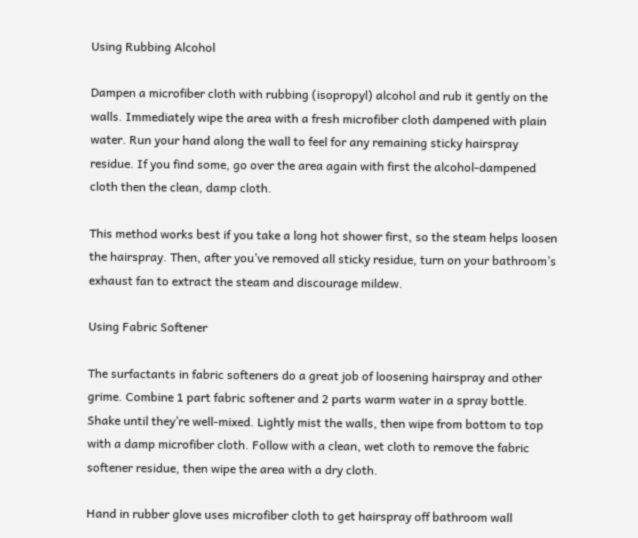Using Rubbing Alcohol

Dampen a microfiber cloth with rubbing (isopropyl) alcohol and rub it gently on the walls. Immediately wipe the area with a fresh microfiber cloth dampened with plain water. Run your hand along the wall to feel for any remaining sticky hairspray residue. If you find some, go over the area again with first the alcohol-dampened cloth then the clean, damp cloth.

This method works best if you take a long hot shower first, so the steam helps loosen the hairspray. Then, after you’ve removed all sticky residue, turn on your bathroom’s exhaust fan to extract the steam and discourage mildew.

Using Fabric Softener

The surfactants in fabric softeners do a great job of loosening hairspray and other grime. Combine 1 part fabric softener and 2 parts warm water in a spray bottle. Shake until they’re well-mixed. Lightly mist the walls, then wipe from bottom to top with a damp microfiber cloth. Follow with a clean, wet cloth to remove the fabric softener residue, then wipe the area with a dry cloth.

Hand in rubber glove uses microfiber cloth to get hairspray off bathroom wall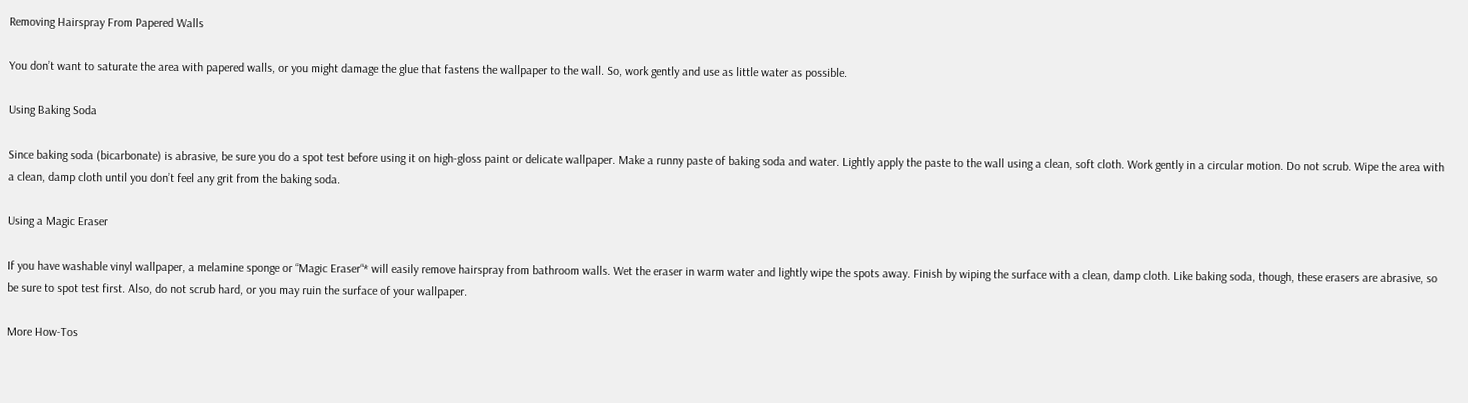Removing Hairspray From Papered Walls

You don’t want to saturate the area with papered walls, or you might damage the glue that fastens the wallpaper to the wall. So, work gently and use as little water as possible.

Using Baking Soda

Since baking soda (bicarbonate) is abrasive, be sure you do a spot test before using it on high-gloss paint or delicate wallpaper. Make a runny paste of baking soda and water. Lightly apply the paste to the wall using a clean, soft cloth. Work gently in a circular motion. Do not scrub. Wipe the area with a clean, damp cloth until you don’t feel any grit from the baking soda.

Using a Magic Eraser

If you have washable vinyl wallpaper, a melamine sponge or “Magic Eraser“* will easily remove hairspray from bathroom walls. Wet the eraser in warm water and lightly wipe the spots away. Finish by wiping the surface with a clean, damp cloth. Like baking soda, though, these erasers are abrasive, so be sure to spot test first. Also, do not scrub hard, or you may ruin the surface of your wallpaper.

More How-Tos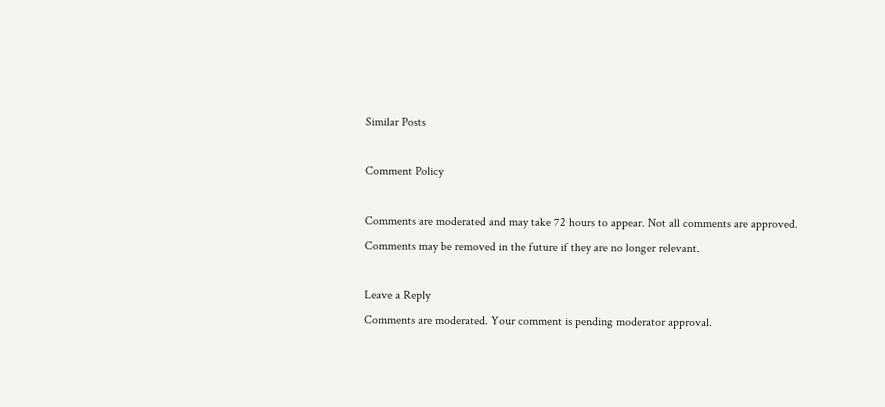Similar Posts

Comment Policy

Comments are moderated and may take 72 hours to appear. Not all comments are approved. Comments may be removed in the future if they are no longer relevant.

Leave a Reply
Comments are moderated. Your comment is pending moderator approval.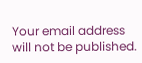Your email address will not be published.